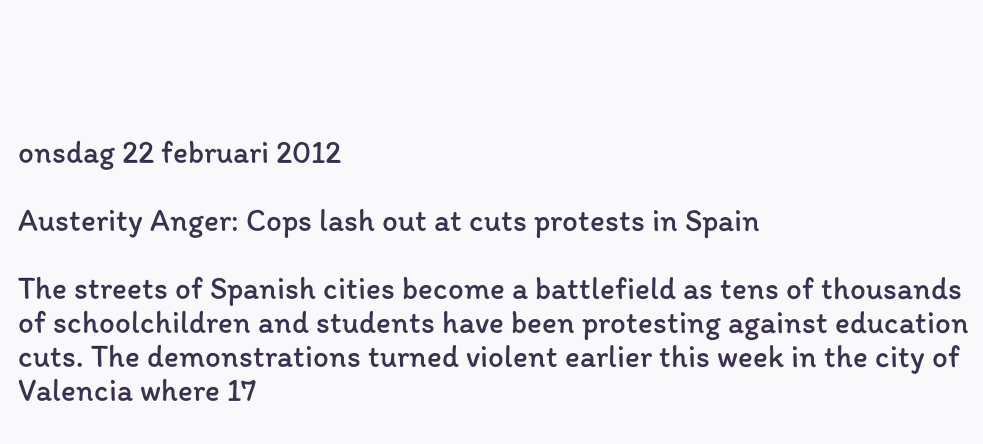onsdag 22 februari 2012

Austerity Anger: Cops lash out at cuts protests in Spain

The streets of Spanish cities become a battlefield as tens of thousands of schoolchildren and students have been protesting against education cuts. The demonstrations turned violent earlier this week in the city of Valencia where 17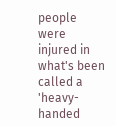people were injured in what's been called a 'heavy-handed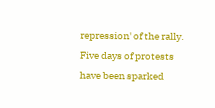repression' of the rally. Five days of protests have been sparked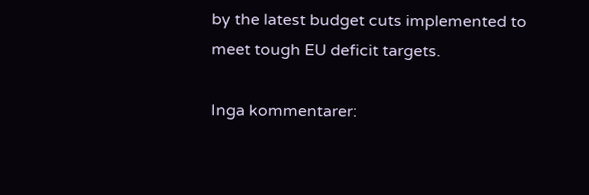by the latest budget cuts implemented to meet tough EU deficit targets.

Inga kommentarer: